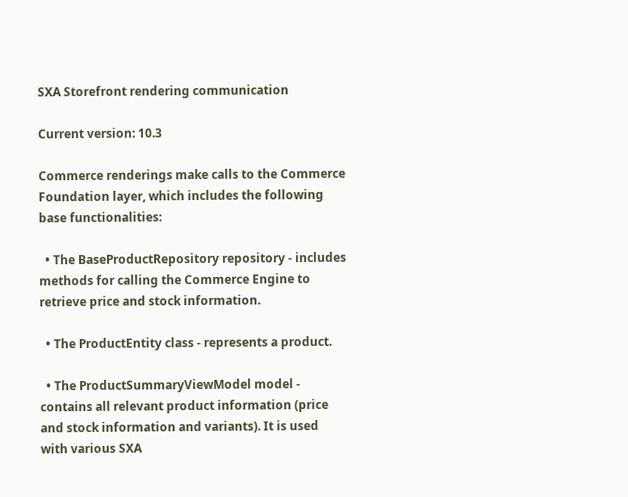SXA Storefront rendering communication

Current version: 10.3

Commerce renderings make calls to the Commerce Foundation layer, which includes the following base functionalities:

  • The BaseProductRepository repository - includes methods for calling the Commerce Engine to retrieve price and stock information.

  • The ProductEntity class - represents a product.

  • The ProductSummaryViewModel model - contains all relevant product information (price and stock information and variants). It is used with various SXA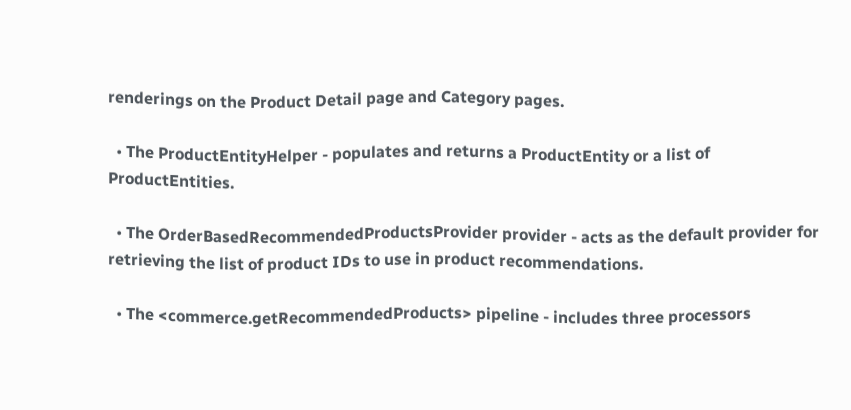renderings on the Product Detail page and Category pages.

  • The ProductEntityHelper - populates and returns a ProductEntity or a list of ProductEntities.

  • The OrderBasedRecommendedProductsProvider provider - acts as the default provider for retrieving the list of product IDs to use in product recommendations.

  • The <commerce.getRecommendedProducts> pipeline - includes three processors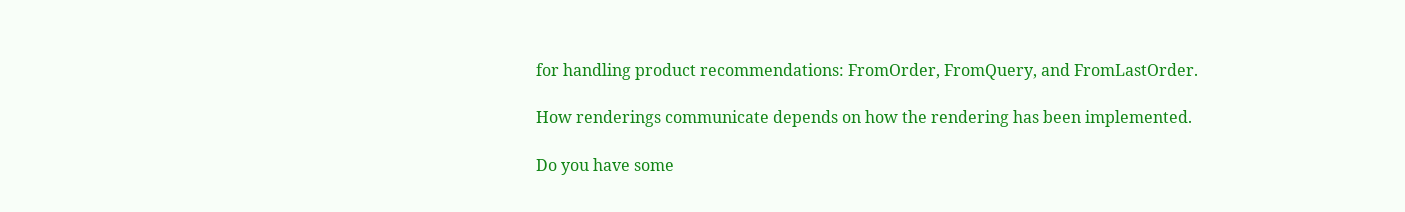for handling product recommendations: FromOrder, FromQuery, and FromLastOrder.

How renderings communicate depends on how the rendering has been implemented.

Do you have some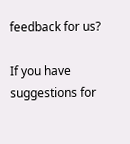feedback for us?

If you have suggestions for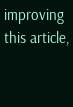improving this article,